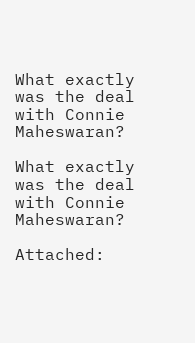What exactly was the deal with Connie Maheswaran?

What exactly was the deal with Connie Maheswaran?

Attached: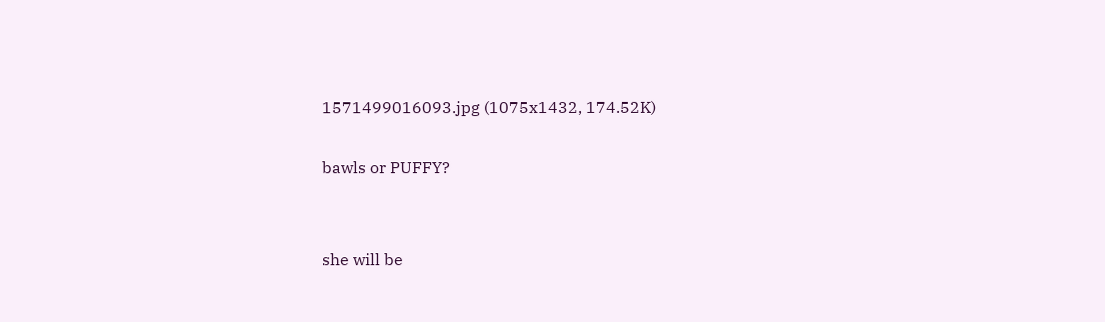1571499016093.jpg (1075x1432, 174.52K)

bawls or PUFFY?


she will be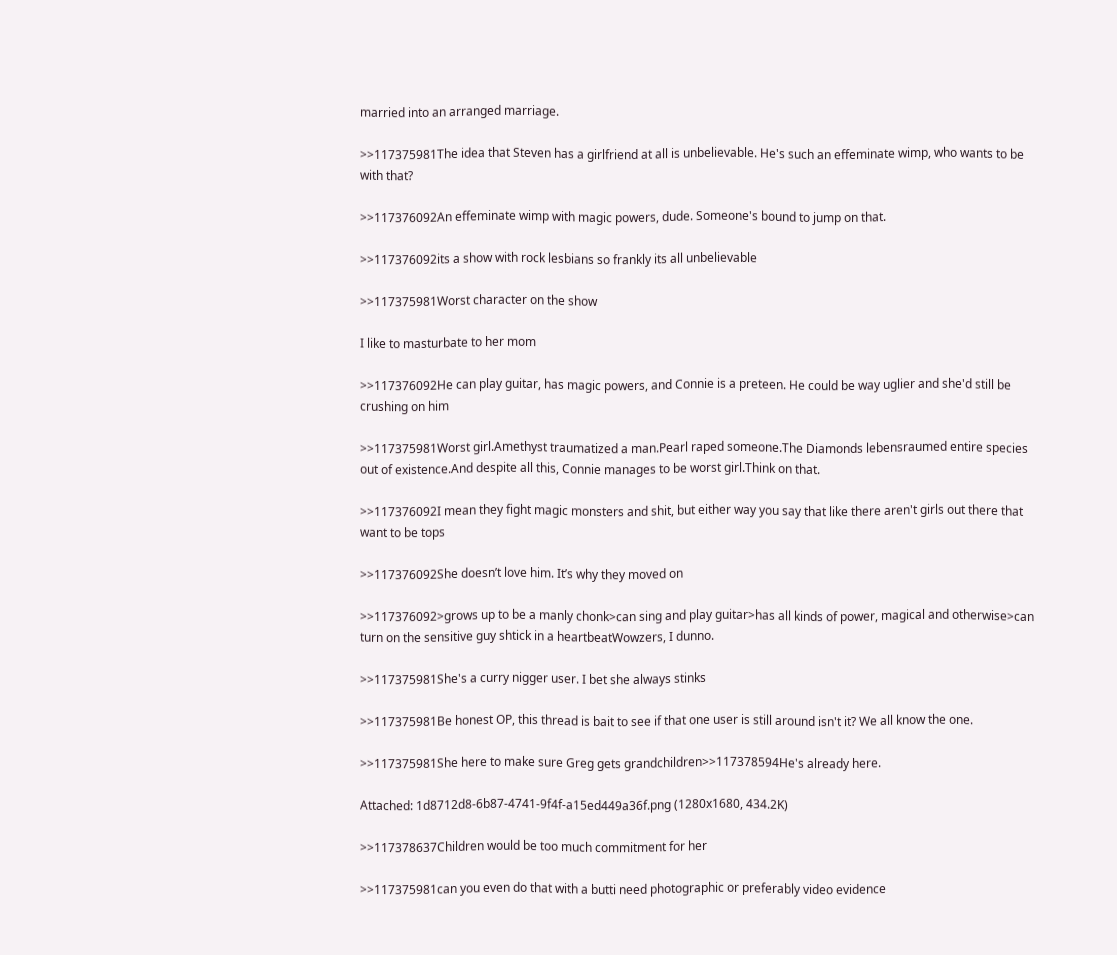married into an arranged marriage.

>>117375981The idea that Steven has a girlfriend at all is unbelievable. He's such an effeminate wimp, who wants to be with that?

>>117376092An effeminate wimp with magic powers, dude. Someone's bound to jump on that.

>>117376092its a show with rock lesbians so frankly its all unbelievable

>>117375981Worst character on the show

I like to masturbate to her mom

>>117376092He can play guitar, has magic powers, and Connie is a preteen. He could be way uglier and she'd still be crushing on him

>>117375981Worst girl.Amethyst traumatized a man.Pearl raped someone.The Diamonds lebensraumed entire species out of existence.And despite all this, Connie manages to be worst girl.Think on that.

>>117376092I mean they fight magic monsters and shit, but either way you say that like there aren't girls out there that want to be tops

>>117376092She doesn’t love him. It’s why they moved on

>>117376092>grows up to be a manly chonk>can sing and play guitar>has all kinds of power, magical and otherwise>can turn on the sensitive guy shtick in a heartbeatWowzers, I dunno.

>>117375981She's a curry nigger user. I bet she always stinks

>>117375981Be honest OP, this thread is bait to see if that one user is still around isn't it? We all know the one.

>>117375981She here to make sure Greg gets grandchildren>>117378594He's already here.

Attached: 1d8712d8-6b87-4741-9f4f-a15ed449a36f.png (1280x1680, 434.2K)

>>117378637Children would be too much commitment for her

>>117375981can you even do that with a butti need photographic or preferably video evidence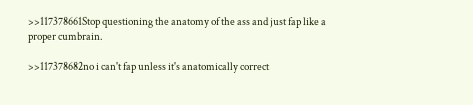>>117378661Stop questioning the anatomy of the ass and just fap like a proper cumbrain.

>>117378682no i can't fap unless it's anatomically correct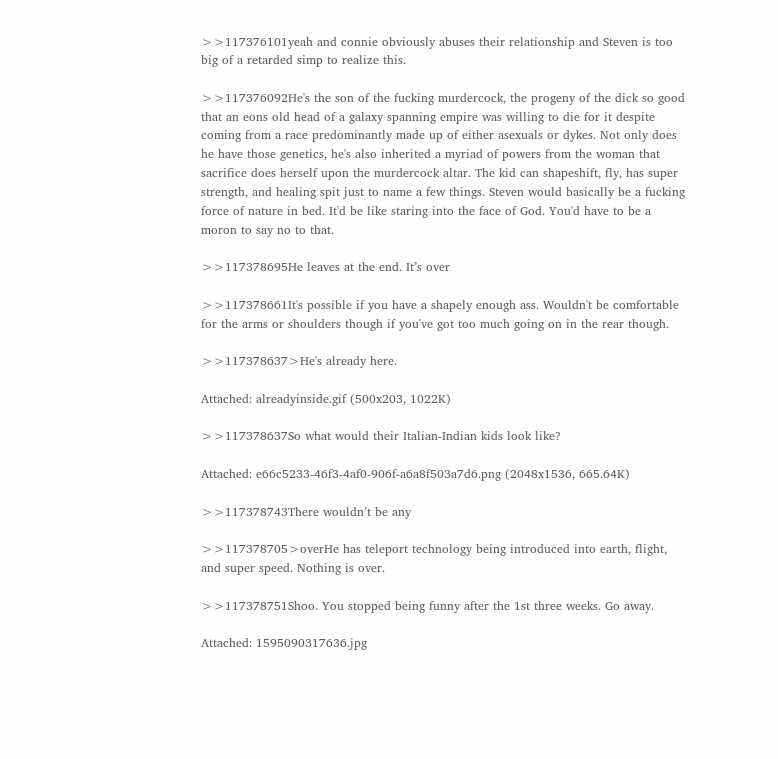>>117376101yeah and connie obviously abuses their relationship and Steven is too big of a retarded simp to realize this.

>>117376092He's the son of the fucking murdercock, the progeny of the dick so good that an eons old head of a galaxy spanning empire was willing to die for it despite coming from a race predominantly made up of either asexuals or dykes. Not only does he have those genetics, he's also inherited a myriad of powers from the woman that sacrifice does herself upon the murdercock altar. The kid can shapeshift, fly, has super strength, and healing spit just to name a few things. Steven would basically be a fucking force of nature in bed. It'd be like staring into the face of God. You'd have to be a moron to say no to that.

>>117378695He leaves at the end. It’s over

>>117378661It's possible if you have a shapely enough ass. Wouldn't be comfortable for the arms or shoulders though if you've got too much going on in the rear though.

>>117378637>He's already here.

Attached: alreadyinside.gif (500x203, 1022K)

>>117378637So what would their Italian-Indian kids look like?

Attached: e66c5233-46f3-4af0-906f-a6a8f503a7d6.png (2048x1536, 665.64K)

>>117378743There wouldn’t be any

>>117378705>overHe has teleport technology being introduced into earth, flight, and super speed. Nothing is over.

>>117378751Shoo. You stopped being funny after the 1st three weeks. Go away.

Attached: 1595090317636.jpg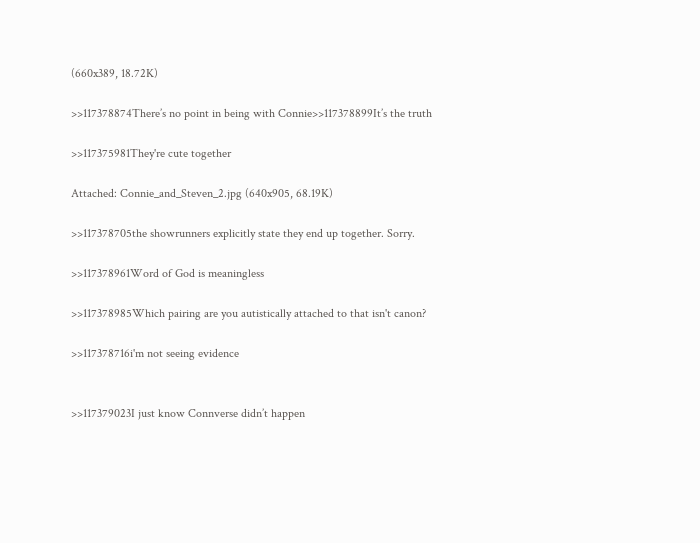(660x389, 18.72K)

>>117378874There’s no point in being with Connie>>117378899It’s the truth

>>117375981They're cute together

Attached: Connie_and_Steven_2.jpg (640x905, 68.19K)

>>117378705the showrunners explicitly state they end up together. Sorry.

>>117378961Word of God is meaningless

>>117378985Which pairing are you autistically attached to that isn't canon?

>>117378716i'm not seeing evidence


>>117379023I just know Connverse didn’t happen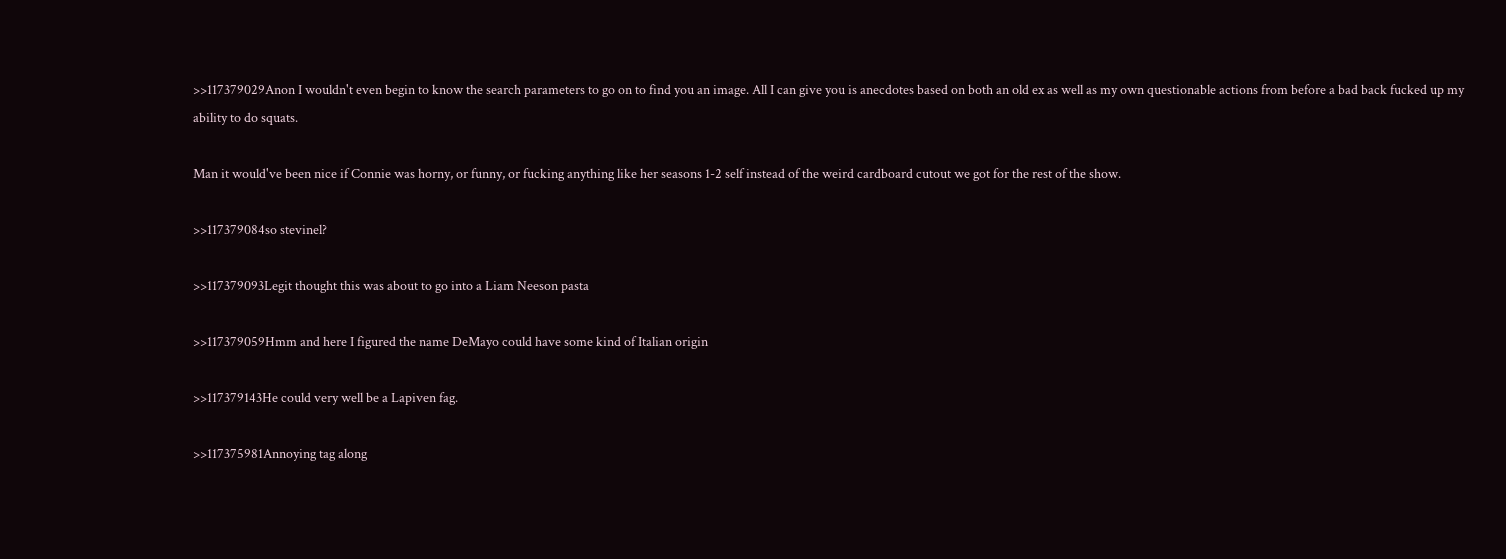>>117379029Anon I wouldn't even begin to know the search parameters to go on to find you an image. All I can give you is anecdotes based on both an old ex as well as my own questionable actions from before a bad back fucked up my ability to do squats.

Man it would've been nice if Connie was horny, or funny, or fucking anything like her seasons 1-2 self instead of the weird cardboard cutout we got for the rest of the show.

>>117379084so stevinel?

>>117379093Legit thought this was about to go into a Liam Neeson pasta

>>117379059Hmm and here I figured the name DeMayo could have some kind of Italian origin

>>117379143He could very well be a Lapiven fag.

>>117375981Annoying tag along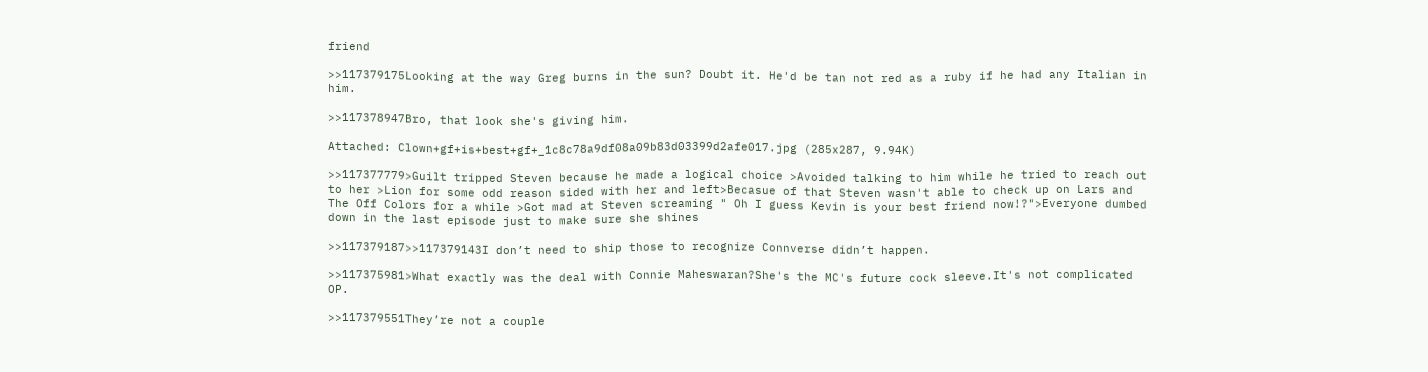friend

>>117379175Looking at the way Greg burns in the sun? Doubt it. He'd be tan not red as a ruby if he had any Italian in him.

>>117378947Bro, that look she's giving him.

Attached: Clown+gf+is+best+gf+_1c8c78a9df08a09b83d03399d2afe017.jpg (285x287, 9.94K)

>>117377779>Guilt tripped Steven because he made a logical choice >Avoided talking to him while he tried to reach out to her >Lion for some odd reason sided with her and left>Becasue of that Steven wasn't able to check up on Lars and The Off Colors for a while >Got mad at Steven screaming " Oh I guess Kevin is your best friend now!?">Everyone dumbed down in the last episode just to make sure she shines

>>117379187>>117379143I don’t need to ship those to recognize Connverse didn’t happen.

>>117375981>What exactly was the deal with Connie Maheswaran?She's the MC's future cock sleeve.It's not complicated OP.

>>117379551They’re not a couple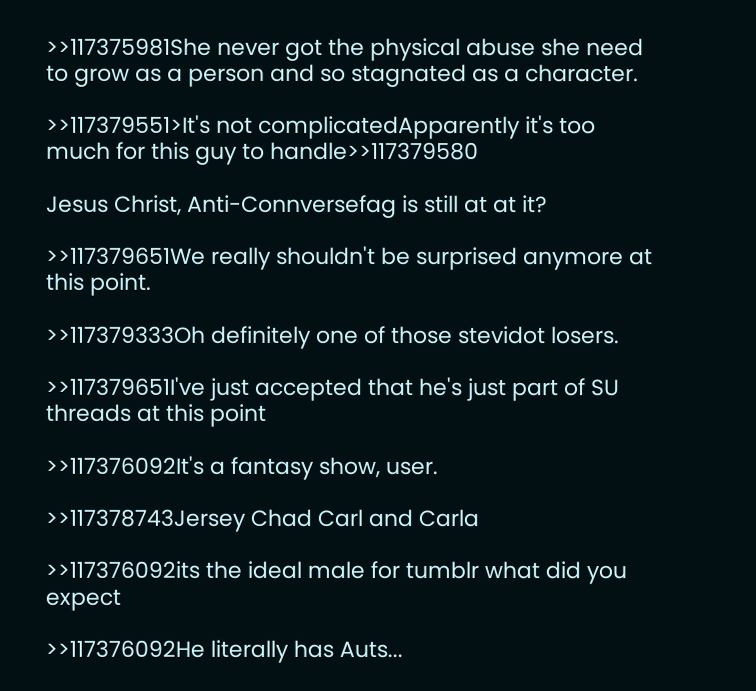>>117375981She never got the physical abuse she need to grow as a person and so stagnated as a character.

>>117379551>It's not complicatedApparently it's too much for this guy to handle>>117379580

Jesus Christ, Anti-Connversefag is still at at it?

>>117379651We really shouldn't be surprised anymore at this point.

>>117379333Oh definitely one of those stevidot losers.

>>117379651I've just accepted that he's just part of SU threads at this point

>>117376092It's a fantasy show, user.

>>117378743Jersey Chad Carl and Carla

>>117376092its the ideal male for tumblr what did you expect

>>117376092He literally has Auts...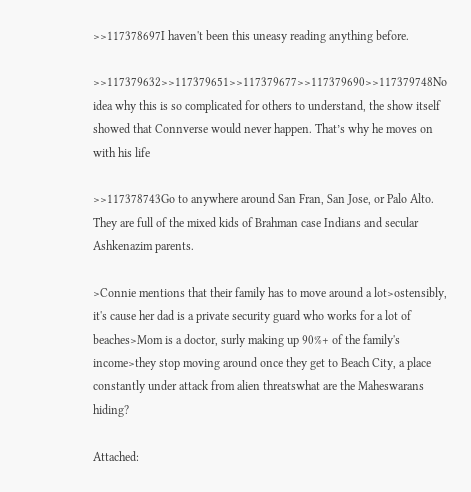>>117378697I haven't been this uneasy reading anything before.

>>117379632>>117379651>>117379677>>117379690>>117379748No idea why this is so complicated for others to understand, the show itself showed that Connverse would never happen. That’s why he moves on with his life

>>117378743Go to anywhere around San Fran, San Jose, or Palo Alto. They are full of the mixed kids of Brahman case Indians and secular Ashkenazim parents.

>Connie mentions that their family has to move around a lot>ostensibly, it's cause her dad is a private security guard who works for a lot of beaches>Mom is a doctor, surly making up 90%+ of the family's income>they stop moving around once they get to Beach City, a place constantly under attack from alien threatswhat are the Maheswarans hiding?

Attached: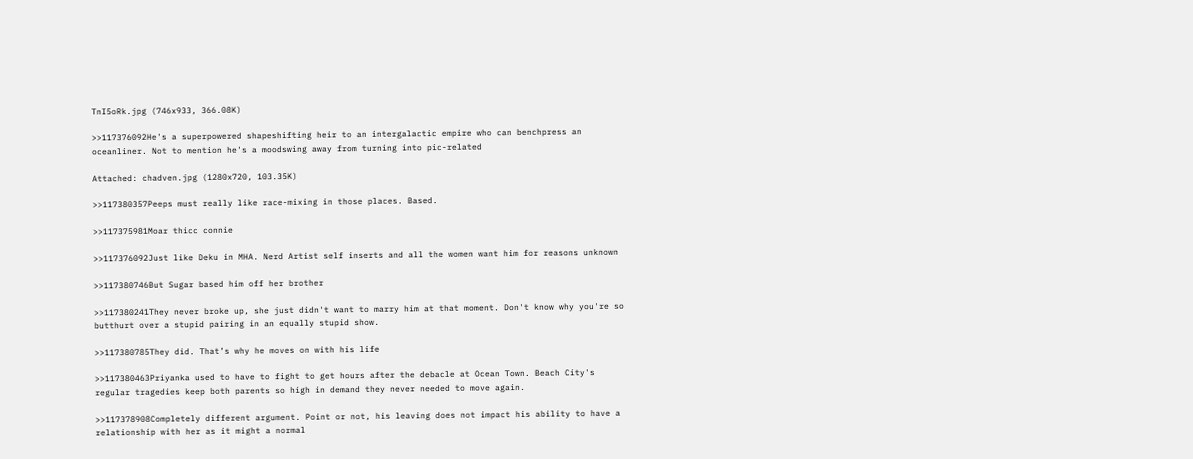TnI5oRk.jpg (746x933, 366.08K)

>>117376092He's a superpowered shapeshifting heir to an intergalactic empire who can benchpress an oceanliner. Not to mention he's a moodswing away from turning into pic-related

Attached: chadven.jpg (1280x720, 103.35K)

>>117380357Peeps must really like race-mixing in those places. Based.

>>117375981Moar thicc connie

>>117376092Just like Deku in MHA. Nerd Artist self inserts and all the women want him for reasons unknown

>>117380746But Sugar based him off her brother

>>117380241They never broke up, she just didn't want to marry him at that moment. Don't know why you're so butthurt over a stupid pairing in an equally stupid show.

>>117380785They did. That’s why he moves on with his life

>>117380463Priyanka used to have to fight to get hours after the debacle at Ocean Town. Beach City's regular tragedies keep both parents so high in demand they never needed to move again.

>>117378908Completely different argument. Point or not, his leaving does not impact his ability to have a relationship with her as it might a normal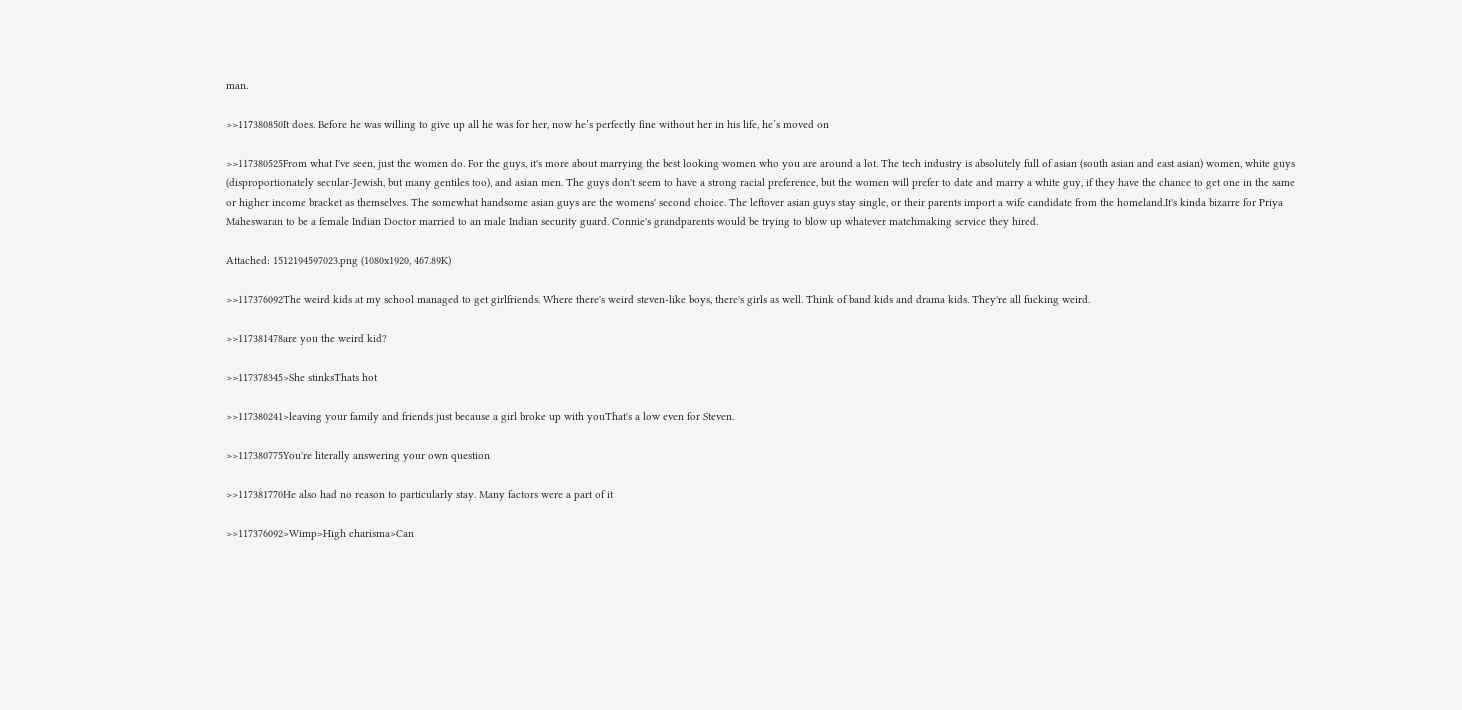man.

>>117380850It does. Before he was willing to give up all he was for her, now he’s perfectly fine without her in his life, he’s moved on

>>117380525From what I've seen, just the women do. For the guys, it's more about marrying the best looking women who you are around a lot. The tech industry is absolutely full of asian (south asian and east asian) women, white guys (disproportionately secular-Jewish, but many gentiles too), and asian men. The guys don't seem to have a strong racial preference, but the women will prefer to date and marry a white guy, if they have the chance to get one in the same or higher income bracket as themselves. The somewhat handsome asian guys are the womens' second choice. The leftover asian guys stay single, or their parents import a wife candidate from the homeland.It's kinda bizarre for Priya Maheswaran to be a female Indian Doctor married to an male Indian security guard. Connie's grandparents would be trying to blow up whatever matchmaking service they hired.

Attached: 1512194597023.png (1080x1920, 467.89K)

>>117376092The weird kids at my school managed to get girlfriends. Where there's weird steven-like boys, there's girls as well. Think of band kids and drama kids. They're all fucking weird.

>>117381478are you the weird kid?

>>117378345>She stinksThats hot

>>117380241>leaving your family and friends just because a girl broke up with youThat's a low even for Steven.

>>117380775You're literally answering your own question

>>117381770He also had no reason to particularly stay. Many factors were a part of it

>>117376092>Wimp>High charisma>Can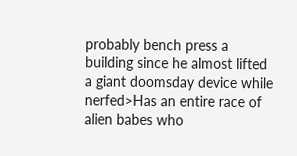probably bench press a building since he almost lifted a giant doomsday device while nerfed>Has an entire race of alien babes who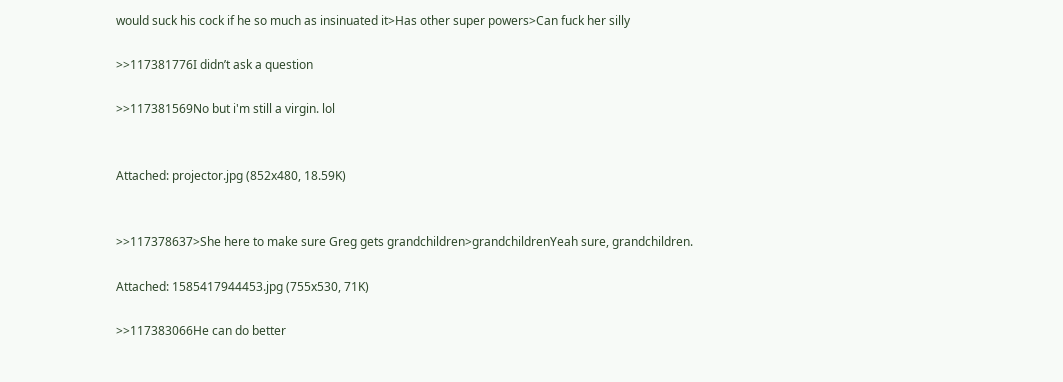would suck his cock if he so much as insinuated it>Has other super powers>Can fuck her silly

>>117381776I didn’t ask a question

>>117381569No but i'm still a virgin. lol


Attached: projector.jpg (852x480, 18.59K)


>>117378637>She here to make sure Greg gets grandchildren>grandchildrenYeah sure, grandchildren.

Attached: 1585417944453.jpg (755x530, 71K)

>>117383066He can do better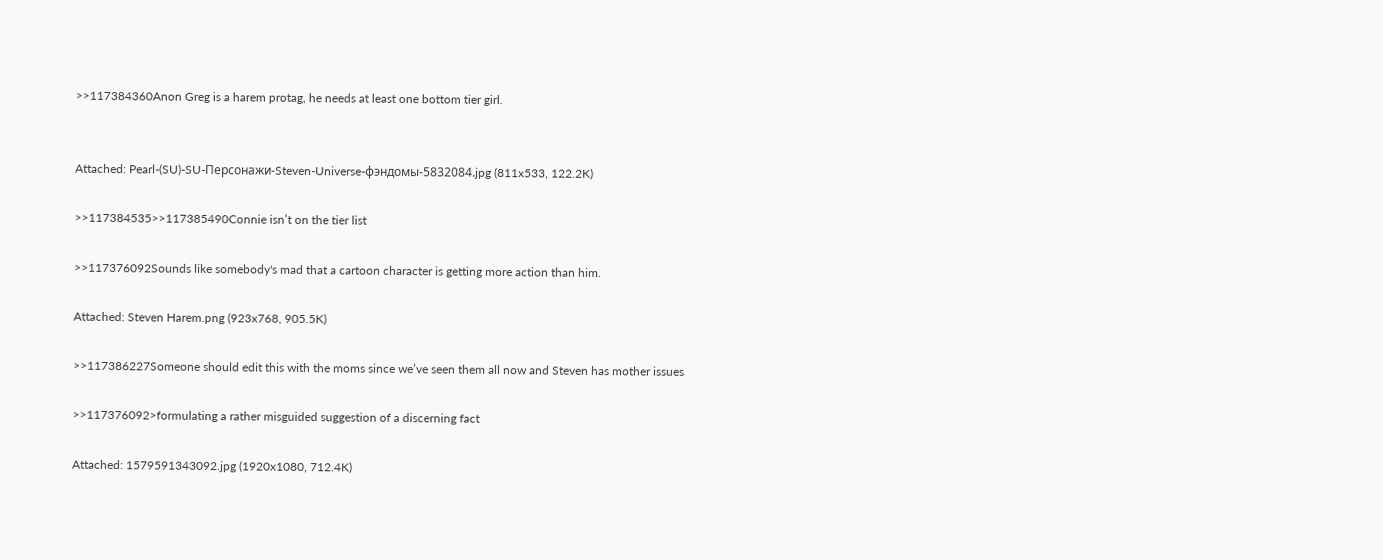>>117384360Anon Greg is a harem protag, he needs at least one bottom tier girl.


Attached: Pearl-(SU)-SU-Персонажи-Steven-Universe-фэндомы-5832084.jpg (811x533, 122.2K)

>>117384535>>117385490Connie isn’t on the tier list

>>117376092Sounds like somebody's mad that a cartoon character is getting more action than him.

Attached: Steven Harem.png (923x768, 905.5K)

>>117386227Someone should edit this with the moms since we’ve seen them all now and Steven has mother issues

>>117376092>formulating a rather misguided suggestion of a discerning fact

Attached: 1579591343092.jpg (1920x1080, 712.4K)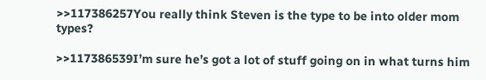>>117386257You really think Steven is the type to be into older mom types?

>>117386539I’m sure he’s got a lot of stuff going on in what turns him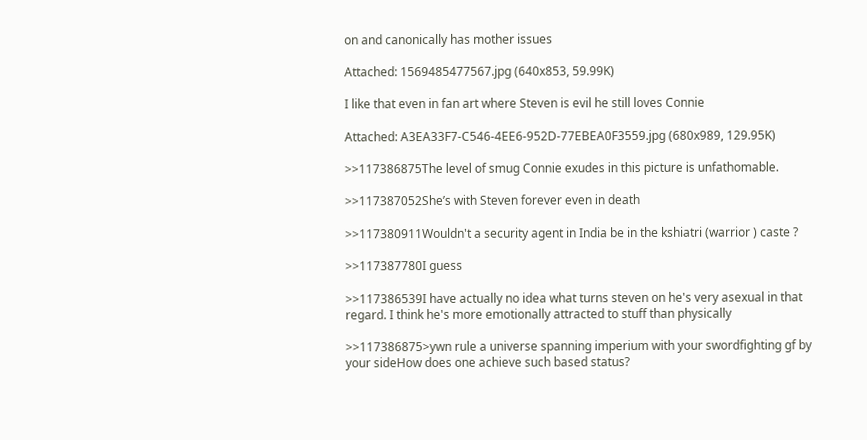on and canonically has mother issues

Attached: 1569485477567.jpg (640x853, 59.99K)

I like that even in fan art where Steven is evil he still loves Connie

Attached: A3EA33F7-C546-4EE6-952D-77EBEA0F3559.jpg (680x989, 129.95K)

>>117386875The level of smug Connie exudes in this picture is unfathomable.

>>117387052She’s with Steven forever even in death

>>117380911Wouldn't a security agent in India be in the kshiatri (warrior ) caste ?

>>117387780I guess

>>117386539I have actually no idea what turns steven on he's very asexual in that regard. I think he's more emotionally attracted to stuff than physically

>>117386875>ywn rule a universe spanning imperium with your swordfighting gf by your sideHow does one achieve such based status?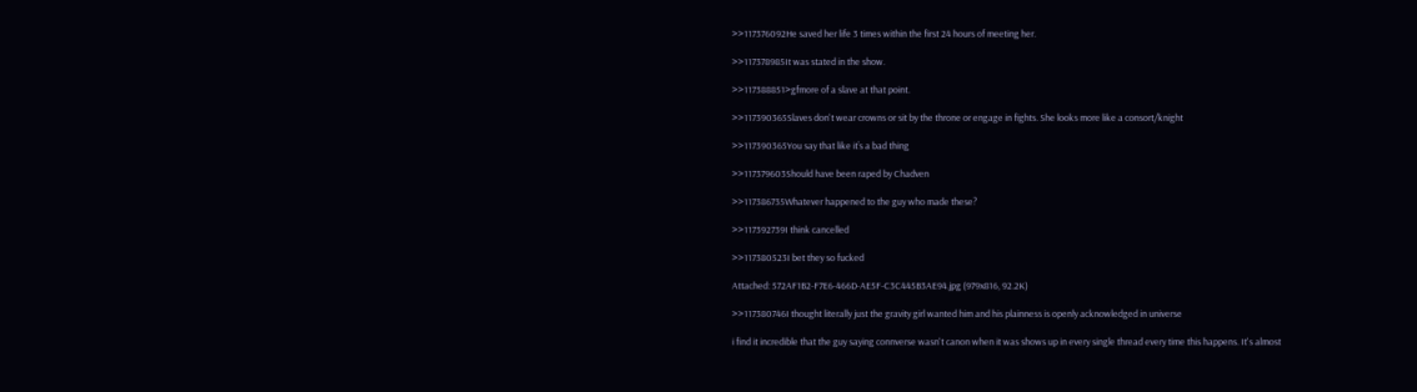>>117376092He saved her life 3 times within the first 24 hours of meeting her.

>>117378985It was stated in the show.

>>117388851>gfmore of a slave at that point.

>>117390365Slaves don't wear crowns or sit by the throne or engage in fights. She looks more like a consort/knight

>>117390365You say that like it’s a bad thing

>>117379603Should have been raped by Chadven

>>117386735Whatever happened to the guy who made these?

>>117392739I think cancelled

>>117380523I bet they so fucked

Attached: 572AF1B2-F7E6-466D-AE5F-C3C445B3AE94.jpg (979x816, 92.2K)

>>117380746I thought literally just the gravity girl wanted him and his plainness is openly acknowledged in universe

i find it incredible that the guy saying connverse wasn't canon when it was shows up in every single thread every time this happens. It's almost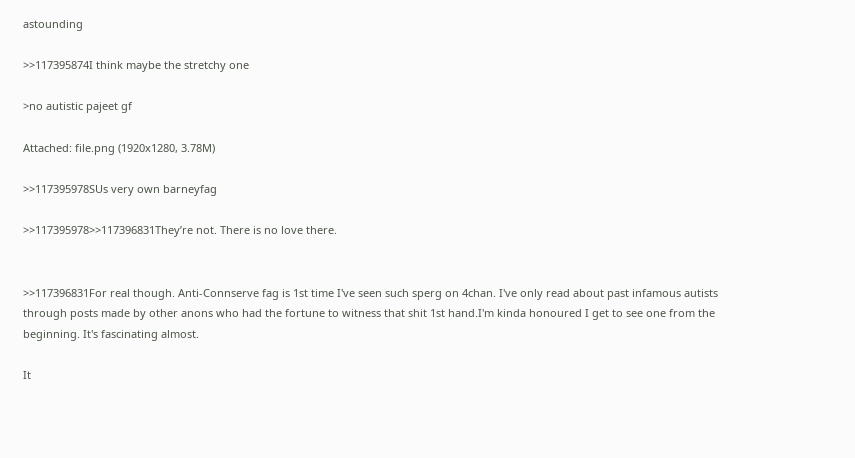astounding

>>117395874I think maybe the stretchy one

>no autistic pajeet gf

Attached: file.png (1920x1280, 3.78M)

>>117395978SUs very own barneyfag

>>117395978>>117396831They’re not. There is no love there.


>>117396831For real though. Anti-Connserve fag is 1st time I've seen such sperg on 4chan. I've only read about past infamous autists through posts made by other anons who had the fortune to witness that shit 1st hand.I'm kinda honoured I get to see one from the beginning. It's fascinating almost.

It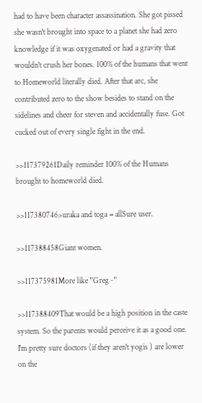had to have been character assassination. She got pissed she wasn't brought into space to a planet she had zero knowledge if it was oxygenated or had a gravity that wouldn't crush her bones. 100% of the humans that went to Homeworld literally died. After that arc, she contributed zero to the show besides to stand on the sidelines and cheer for steven and accidentally fuse. Got cucked out of every single fight in the end.

>>117379261Daily reminder 100% of the Humans brought to homeworld died.

>>117380746>uraka and toga = allSure user.

>>117388458Giant women.

>>117375981More like "Greg~"

>>117388409That would be a high position in the caste system. So the parents would perceive it as a good one. I'm pretty sure doctors (if they aren't yogis ) are lower on the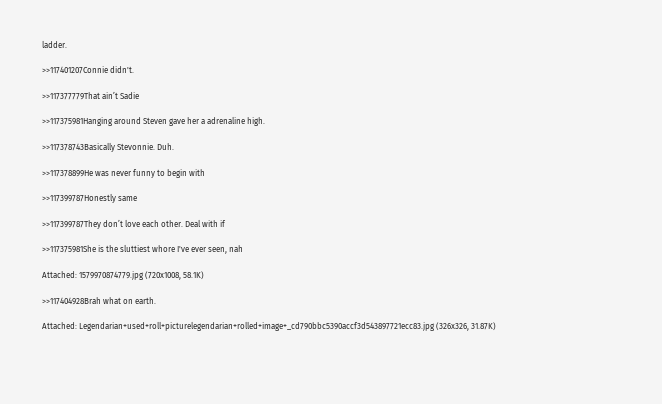ladder.

>>117401207Connie didn't.

>>117377779That ain’t Sadie

>>117375981Hanging around Steven gave her a adrenaline high.

>>117378743Basically Stevonnie. Duh.

>>117378899He was never funny to begin with

>>117399787Honestly same

>>117399787They don’t love each other. Deal with if

>>117375981She is the sluttiest whore I've ever seen, nah

Attached: 1579970874779.jpg (720x1008, 58.1K)

>>117404928Brah what on earth.

Attached: Legendarian+used+roll+picturelegendarian+rolled+image+_cd790bbc5390accf3d543897721ecc83.jpg (326x326, 31.87K)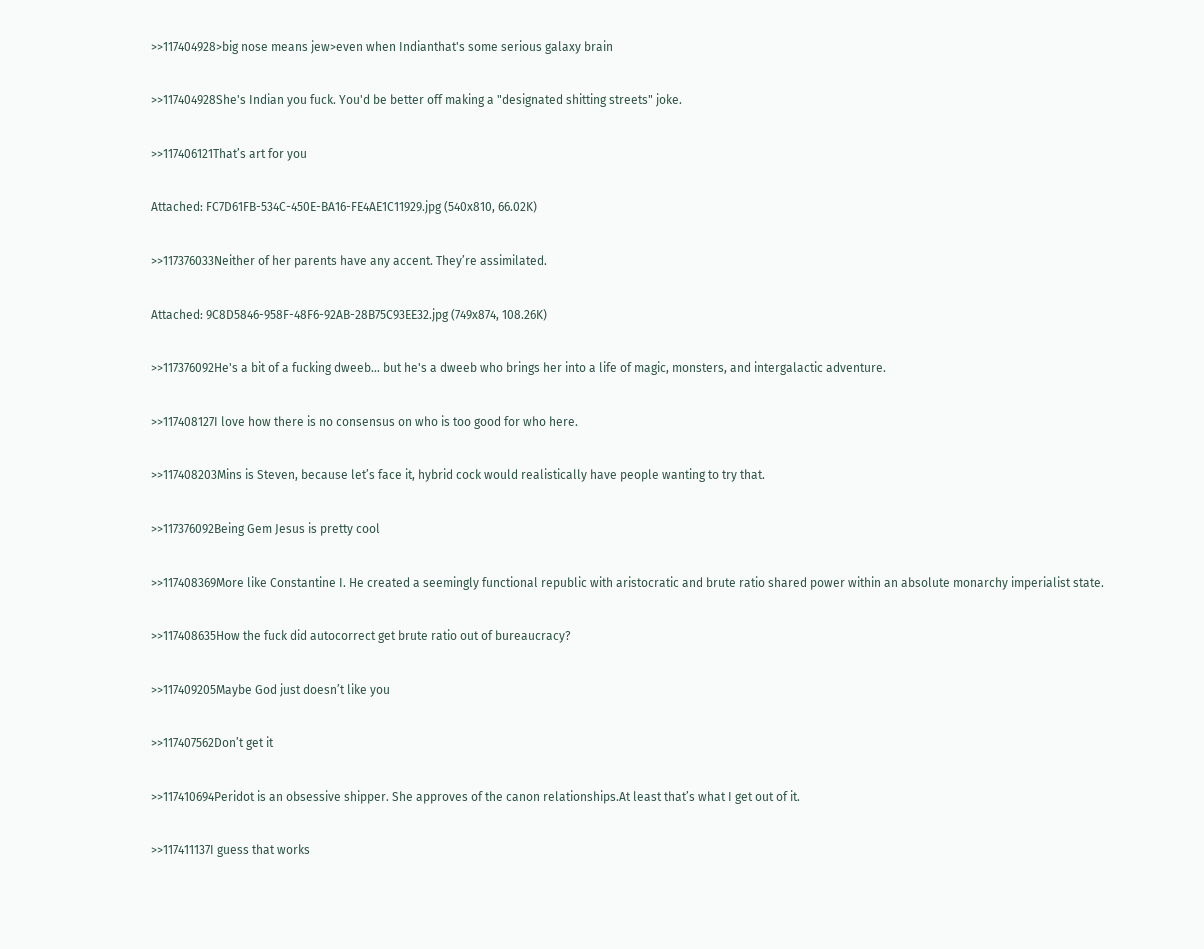>>117404928>big nose means jew>even when Indianthat's some serious galaxy brain

>>117404928She's Indian you fuck. You'd be better off making a "designated shitting streets" joke.

>>117406121That’s art for you

Attached: FC7D61FB-534C-450E-BA16-FE4AE1C11929.jpg (540x810, 66.02K)

>>117376033Neither of her parents have any accent. They’re assimilated.

Attached: 9C8D5846-958F-48F6-92AB-28B75C93EE32.jpg (749x874, 108.26K)

>>117376092He's a bit of a fucking dweeb... but he's a dweeb who brings her into a life of magic, monsters, and intergalactic adventure.

>>117408127I love how there is no consensus on who is too good for who here.

>>117408203Mins is Steven, because let’s face it, hybrid cock would realistically have people wanting to try that.

>>117376092Being Gem Jesus is pretty cool

>>117408369More like Constantine I. He created a seemingly functional republic with aristocratic and brute ratio shared power within an absolute monarchy imperialist state.

>>117408635How the fuck did autocorrect get brute ratio out of bureaucracy?

>>117409205Maybe God just doesn’t like you

>>117407562Don’t get it

>>117410694Peridot is an obsessive shipper. She approves of the canon relationships.At least that’s what I get out of it.

>>117411137I guess that works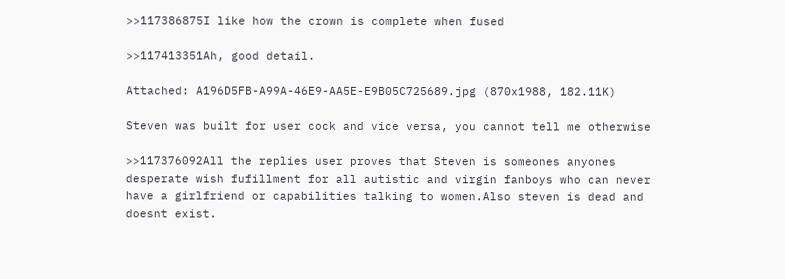>>117386875I like how the crown is complete when fused

>>117413351Ah, good detail.

Attached: A196D5FB-A99A-46E9-AA5E-E9B05C725689.jpg (870x1988, 182.11K)

Steven was built for user cock and vice versa, you cannot tell me otherwise

>>117376092All the replies user proves that Steven is someones anyones desperate wish fufillment for all autistic and virgin fanboys who can never have a girlfriend or capabilities talking to women.Also steven is dead and doesnt exist.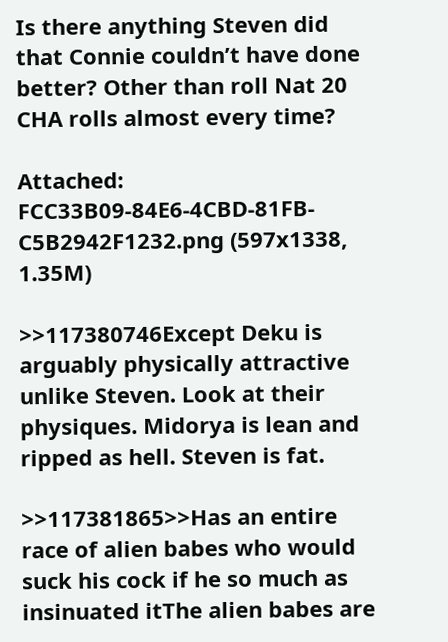Is there anything Steven did that Connie couldn’t have done better? Other than roll Nat 20 CHA rolls almost every time?

Attached: FCC33B09-84E6-4CBD-81FB-C5B2942F1232.png (597x1338, 1.35M)

>>117380746Except Deku is arguably physically attractive unlike Steven. Look at their physiques. Midorya is lean and ripped as hell. Steven is fat.

>>117381865>>Has an entire race of alien babes who would suck his cock if he so much as insinuated itThe alien babes are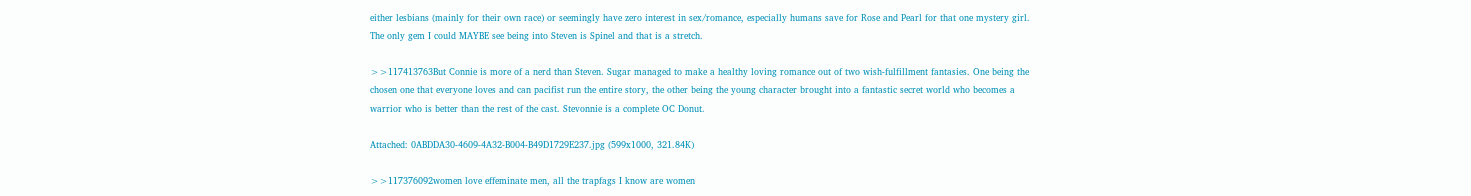either lesbians (mainly for their own race) or seemingly have zero interest in sex/romance, especially humans save for Rose and Pearl for that one mystery girl. The only gem I could MAYBE see being into Steven is Spinel and that is a stretch.

>>117413763But Connie is more of a nerd than Steven. Sugar managed to make a healthy loving romance out of two wish-fulfillment fantasies. One being the chosen one that everyone loves and can pacifist run the entire story, the other being the young character brought into a fantastic secret world who becomes a warrior who is better than the rest of the cast. Stevonnie is a complete OC Donut.

Attached: 0ABDDA30-4609-4A32-B004-B49D1729E237.jpg (599x1000, 321.84K)

>>117376092women love effeminate men, all the trapfags I know are women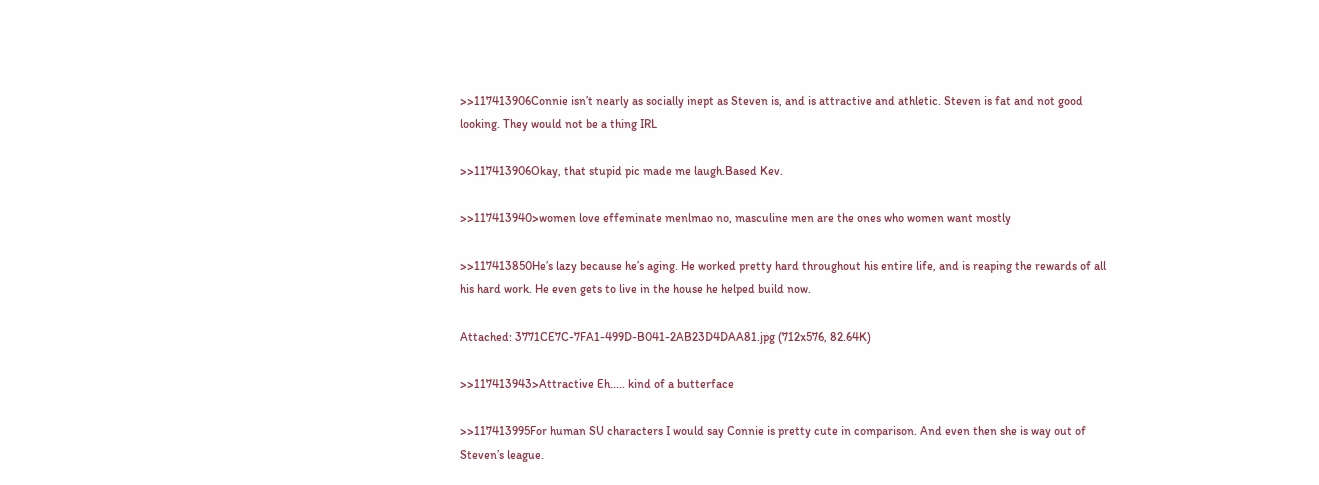>>117413906Connie isn’t nearly as socially inept as Steven is, and is attractive and athletic. Steven is fat and not good looking. They would not be a thing IRL

>>117413906Okay, that stupid pic made me laugh.Based Kev.

>>117413940>women love effeminate menlmao no, masculine men are the ones who women want mostly

>>117413850He’s lazy because he’s aging. He worked pretty hard throughout his entire life, and is reaping the rewards of all his hard work. He even gets to live in the house he helped build now.

Attached: 3771CE7C-7FA1-499D-B041-2AB23D4DAA81.jpg (712x576, 82.64K)

>>117413943>Attractive Eh..... kind of a butterface

>>117413995For human SU characters I would say Connie is pretty cute in comparison. And even then she is way out of Steven’s league.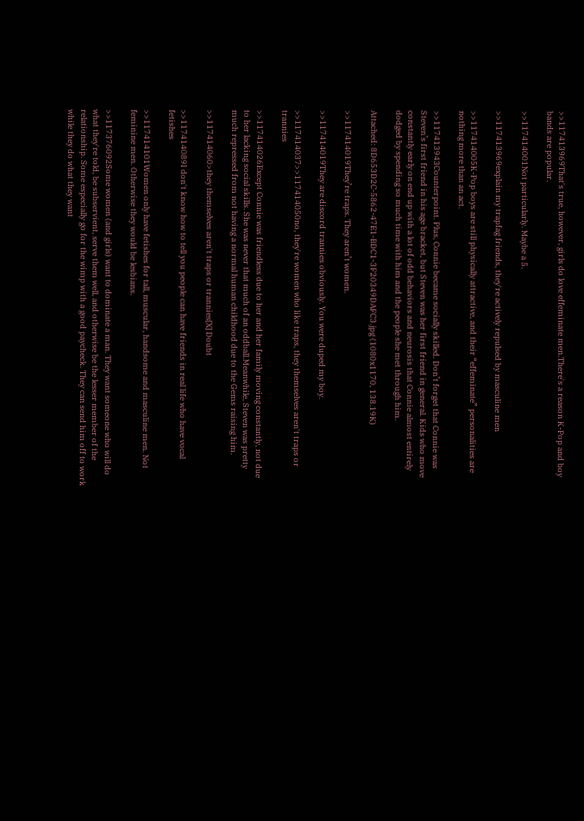>>117413969That's true, however, girls do love effeminate men.There's a reason K-Pop and boy bands are popular.

>>117414001Not particularly. Maybe a 5.

>>117413969explain my trapfag friends, they're actively repulsed by masculine men

>>117414005K-Pop boys are still physically attractive, and their “effeminate” personalities are nothing more than an act.

>>117413943Counterpoint. Plus, Connie became socially skilled. Don’t forget that Connie was Steven’s first friend in his age bracket, but Steven was her first friend in general. Kids who move constantly early on end up with a lot of odd behaviors and neurosis that Connie almost entirely dodged by spending so much time with him and the people she met through him.

Attached: 8D653D2C-5862-47E1-BDC1-3F20349DAFC3.jpg (1080x1170, 138.19K)

>>117414019They’re traps. They aren’t women.

>>117414019They are discord trannies obviously. You were duped my boy.

>>117414037>>117414050no, they're women who like traps, they themselves aren't traps or trannies

>>117414026Except Connie was friendless due to her and her family moving constantly, not due to her lacking social skills. She was never that much of an oddball.Meanwhile, Steven was pretty much repressed from not having a normal human childhood due to the Gems raising him.

>>117414060>they themselves aren't traps or trannies[X] Doubt

>>117414089I don't know how to tell you people can have friends in real life who have vocal fetishes

>>117414101Women only have fetishes for tall, muscular, handsome and masculine men. Not feminine men. Otherwise they would be lesbians.

>>117376092Some women (and girls) want to dominate a man. They want someone who will do what they're told, be subservient, serve them well, and otherwise be the lesser member of the relationship. Some especially go for the wimp with a good paycheck. They can send him off to work while they do what they want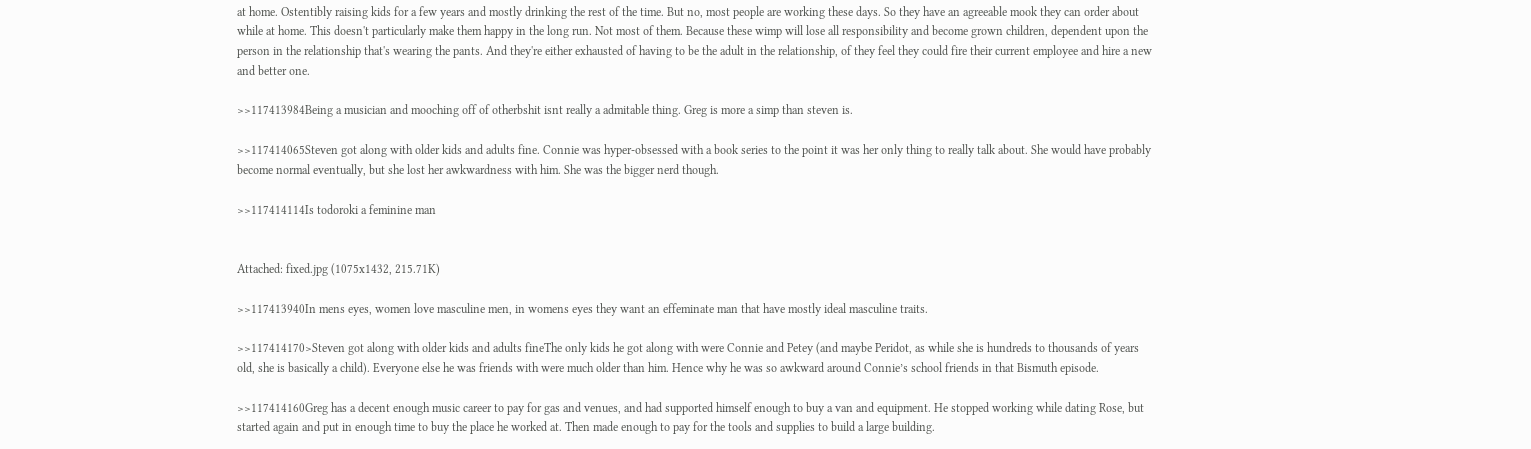at home. Ostentibly raising kids for a few years and mostly drinking the rest of the time. But no, most people are working these days. So they have an agreeable mook they can order about while at home. This doesn't particularly make them happy in the long run. Not most of them. Because these wimp will lose all responsibility and become grown children, dependent upon the person in the relationship that's wearing the pants. And they're either exhausted of having to be the adult in the relationship, of they feel they could fire their current employee and hire a new and better one.

>>117413984Being a musician and mooching off of otherbshit isnt really a admitable thing. Greg is more a simp than steven is.

>>117414065Steven got along with older kids and adults fine. Connie was hyper-obsessed with a book series to the point it was her only thing to really talk about. She would have probably become normal eventually, but she lost her awkwardness with him. She was the bigger nerd though.

>>117414114Is todoroki a feminine man


Attached: fixed.jpg (1075x1432, 215.71K)

>>117413940In mens eyes, women love masculine men, in womens eyes they want an effeminate man that have mostly ideal masculine traits.

>>117414170>Steven got along with older kids and adults fineThe only kids he got along with were Connie and Petey (and maybe Peridot, as while she is hundreds to thousands of years old, she is basically a child). Everyone else he was friends with were much older than him. Hence why he was so awkward around Connie’s school friends in that Bismuth episode.

>>117414160Greg has a decent enough music career to pay for gas and venues, and had supported himself enough to buy a van and equipment. He stopped working while dating Rose, but started again and put in enough time to buy the place he worked at. Then made enough to pay for the tools and supplies to build a large building.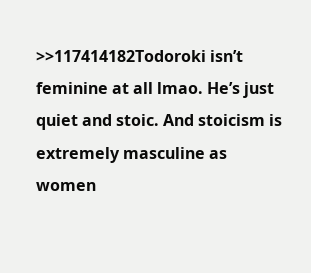>>117414182Todoroki isn’t feminine at all lmao. He’s just quiet and stoic. And stoicism is extremely masculine as women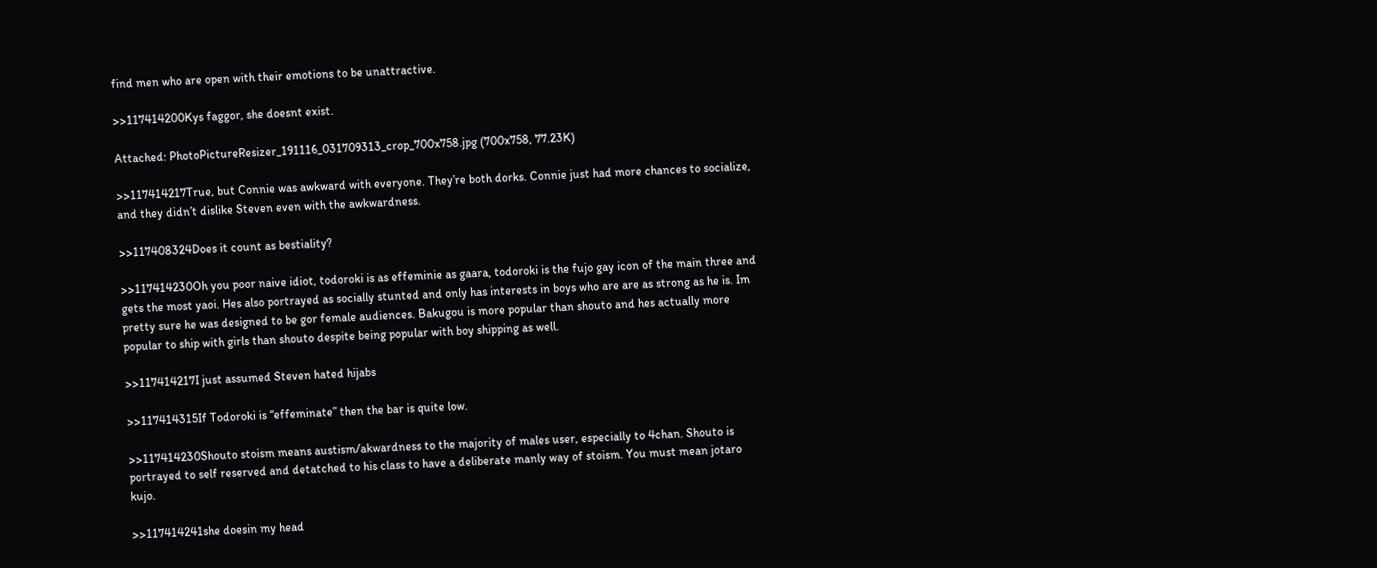find men who are open with their emotions to be unattractive.

>>117414200Kys faggor, she doesnt exist.

Attached: PhotoPictureResizer_191116_031709313_crop_700x758.jpg (700x758, 77.23K)

>>117414217True, but Connie was awkward with everyone. They’re both dorks. Connie just had more chances to socialize, and they didn’t dislike Steven even with the awkwardness.

>>117408324Does it count as bestiality?

>>117414230Oh you poor naive idiot, todoroki is as effeminie as gaara, todoroki is the fujo gay icon of the main three and gets the most yaoi. Hes also portrayed as socially stunted and only has interests in boys who are are as strong as he is. Im pretty sure he was designed to be gor female audiences. Bakugou is more popular than shouto and hes actually more popular to ship with girls than shouto despite being popular with boy shipping as well.

>>117414217I just assumed Steven hated hijabs

>>117414315If Todoroki is “effeminate” then the bar is quite low.

>>117414230Shouto stoism means austism/akwardness to the majority of males user, especially to 4chan. Shouto is portrayed to self reserved and detatched to his class to have a deliberate manly way of stoism. You must mean jotaro kujo.

>>117414241she doesin my head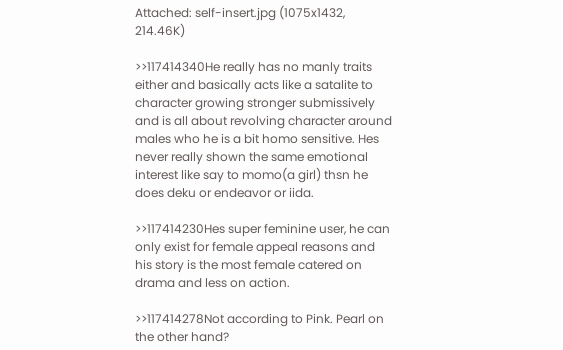Attached: self-insert.jpg (1075x1432, 214.46K)

>>117414340He really has no manly traits either and basically acts like a satalite to character growing stronger submissively and is all about revolving character around males who he is a bit homo sensitive. Hes never really shown the same emotional interest like say to momo(a girl) thsn he does deku or endeavor or iida.

>>117414230Hes super feminine user, he can only exist for female appeal reasons and his story is the most female catered on drama and less on action.

>>117414278Not according to Pink. Pearl on the other hand?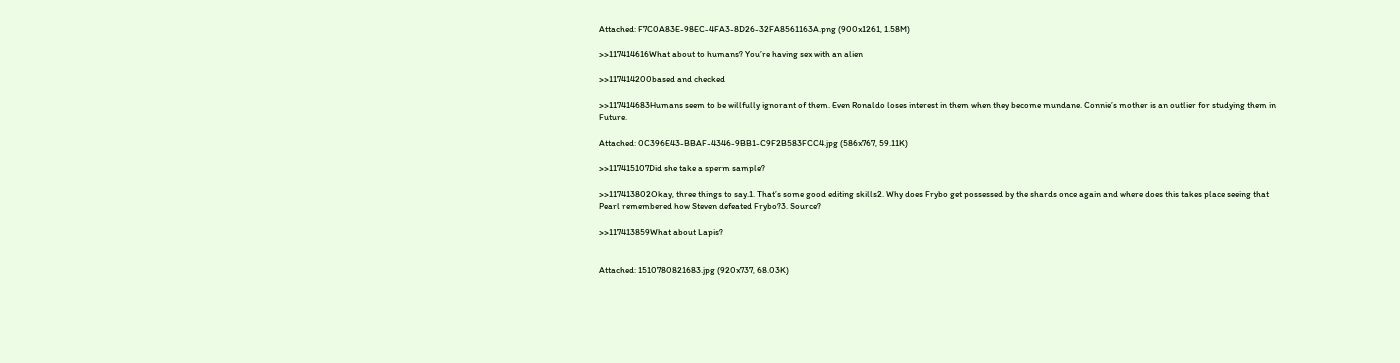Attached: F7C0A83E-98EC-4FA3-8D26-32FA8561163A.png (900x1261, 1.58M)

>>117414616What about to humans? You’re having sex with an alien

>>117414200based and checked

>>117414683Humans seem to be willfully ignorant of them. Even Ronaldo loses interest in them when they become mundane. Connie’s mother is an outlier for studying them in Future.

Attached: 0C396E43-BBAF-4346-9BB1-C9F2B583FCC4.jpg (586x767, 59.11K)

>>117415107Did she take a sperm sample?

>>117413802Okay, three things to say.1. That’s some good editing skills2. Why does Frybo get possessed by the shards once again and where does this takes place seeing that Pearl remembered how Steven defeated Frybo?3. Source?

>>117413859What about Lapis?


Attached: 1510780821683.jpg (920x737, 68.03K)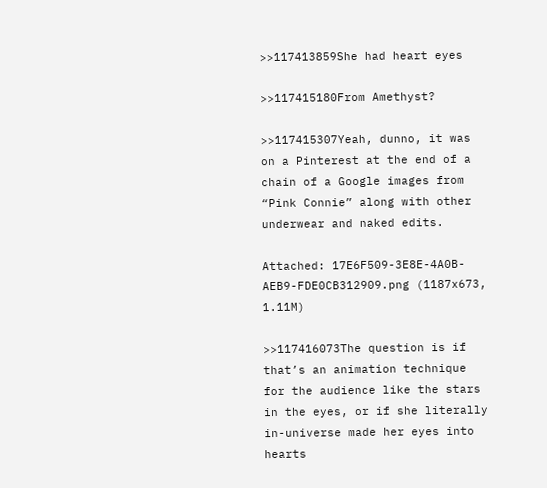>>117413859She had heart eyes

>>117415180From Amethyst?

>>117415307Yeah, dunno, it was on a Pinterest at the end of a chain of a Google images from “Pink Connie” along with other underwear and naked edits.

Attached: 17E6F509-3E8E-4A0B-AEB9-FDE0CB312909.png (1187x673, 1.11M)

>>117416073The question is if that’s an animation technique for the audience like the stars in the eyes, or if she literally in-universe made her eyes into hearts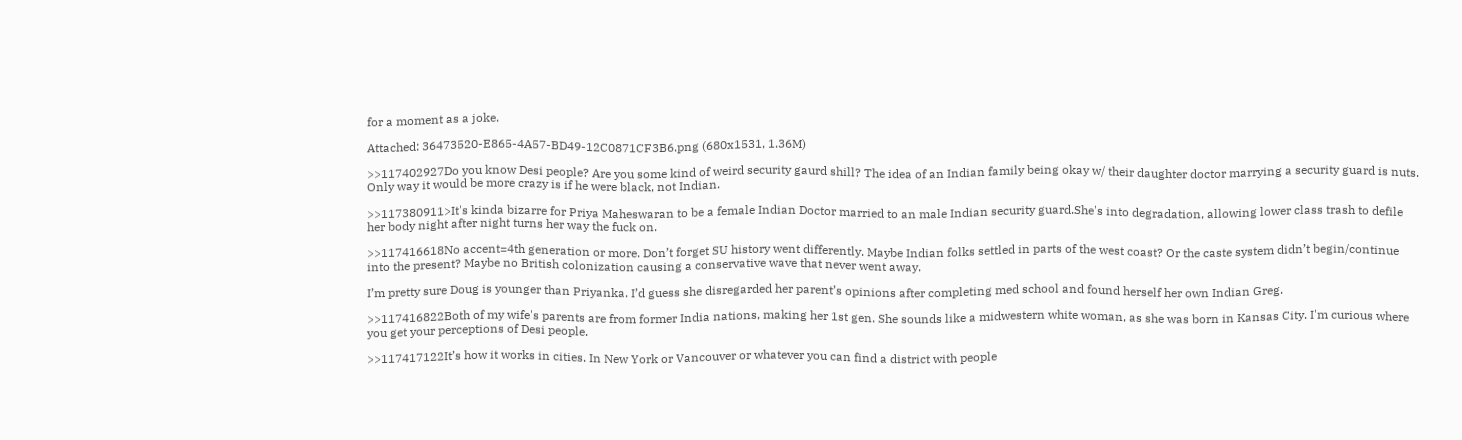for a moment as a joke.

Attached: 36473520-E865-4A57-BD49-12C0871CF3B6.png (680x1531, 1.36M)

>>117402927Do you know Desi people? Are you some kind of weird security gaurd shill? The idea of an Indian family being okay w/ their daughter doctor marrying a security guard is nuts. Only way it would be more crazy is if he were black, not Indian.

>>117380911>It's kinda bizarre for Priya Maheswaran to be a female Indian Doctor married to an male Indian security guard.She's into degradation, allowing lower class trash to defile her body night after night turns her way the fuck on.

>>117416618No accent=4th generation or more. Don’t forget SU history went differently. Maybe Indian folks settled in parts of the west coast? Or the caste system didn’t begin/continue into the present? Maybe no British colonization causing a conservative wave that never went away.

I’m pretty sure Doug is younger than Priyanka. I’d guess she disregarded her parent’s opinions after completing med school and found herself her own Indian Greg.

>>117416822Both of my wife's parents are from former India nations, making her 1st gen. She sounds like a midwestern white woman, as she was born in Kansas City. I'm curious where you get your perceptions of Desi people.

>>117417122It’s how it works in cities. In New York or Vancouver or whatever you can find a district with people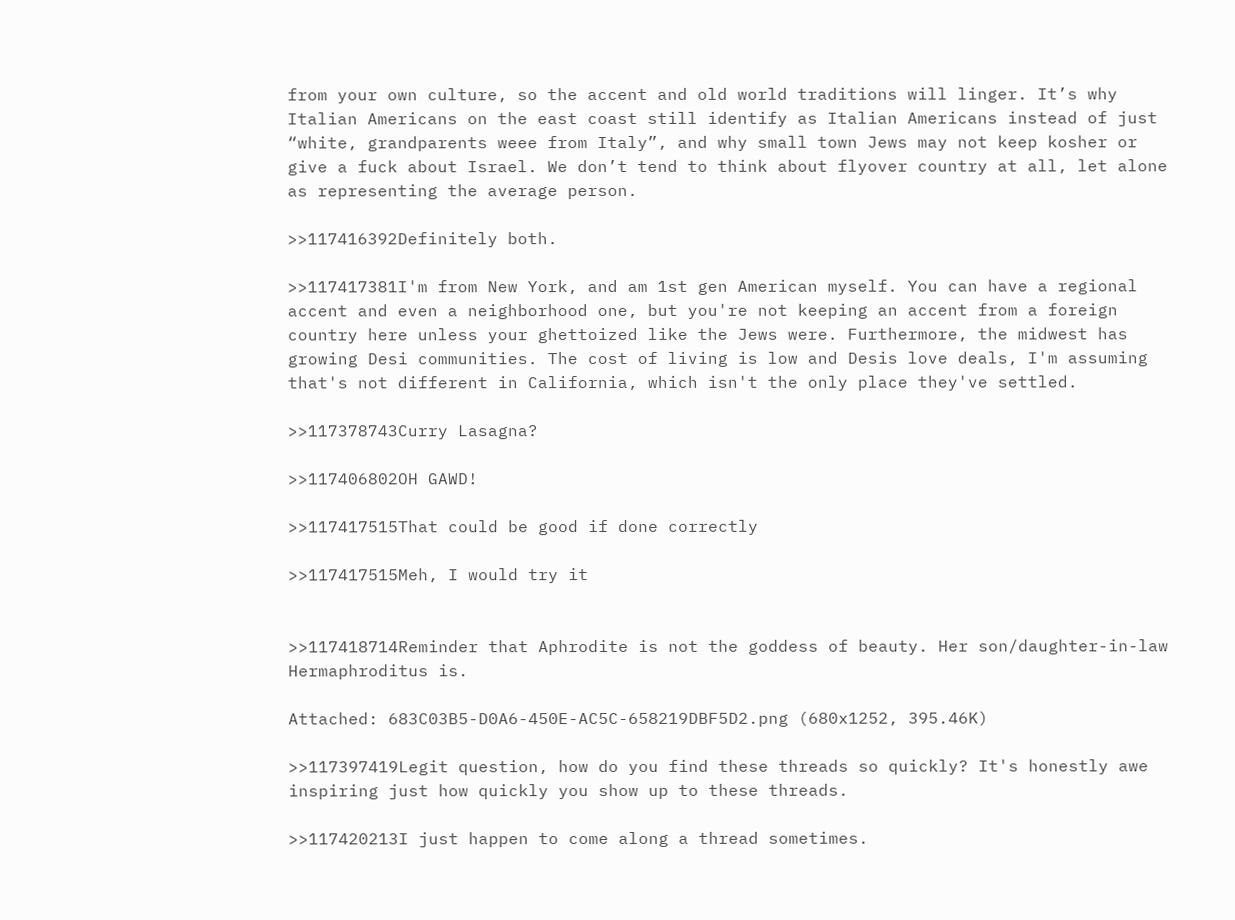from your own culture, so the accent and old world traditions will linger. It’s why Italian Americans on the east coast still identify as Italian Americans instead of just “white, grandparents weee from Italy”, and why small town Jews may not keep kosher or give a fuck about Israel. We don’t tend to think about flyover country at all, let alone as representing the average person.

>>117416392Definitely both.

>>117417381I'm from New York, and am 1st gen American myself. You can have a regional accent and even a neighborhood one, but you're not keeping an accent from a foreign country here unless your ghettoized like the Jews were. Furthermore, the midwest has growing Desi communities. The cost of living is low and Desis love deals, I'm assuming that's not different in California, which isn't the only place they've settled.

>>117378743Curry Lasagna?

>>117406802OH GAWD!

>>117417515That could be good if done correctly

>>117417515Meh, I would try it


>>117418714Reminder that Aphrodite is not the goddess of beauty. Her son/daughter-in-law Hermaphroditus is.

Attached: 683C03B5-D0A6-450E-AC5C-658219DBF5D2.png (680x1252, 395.46K)

>>117397419Legit question, how do you find these threads so quickly? It's honestly awe inspiring just how quickly you show up to these threads.

>>117420213I just happen to come along a thread sometimes.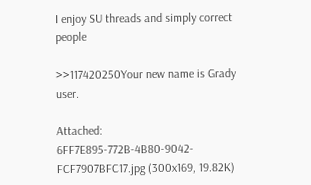I enjoy SU threads and simply correct people

>>117420250Your new name is Grady user.

Attached: 6FF7E895-772B-4B80-9042-FCF7907BFC17.jpg (300x169, 19.82K)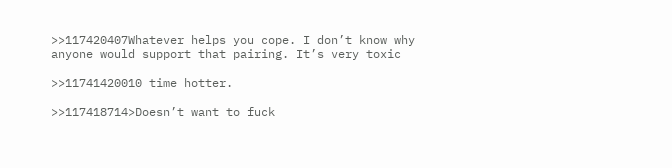>>117420407Whatever helps you cope. I don’t know why anyone would support that pairing. It’s very toxic

>>11741420010 time hotter.

>>117418714>Doesn’t want to fuck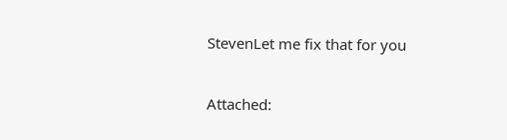StevenLet me fix that for you

Attached: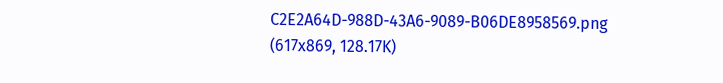C2E2A64D-988D-43A6-9089-B06DE8958569.png (617x869, 128.17K)